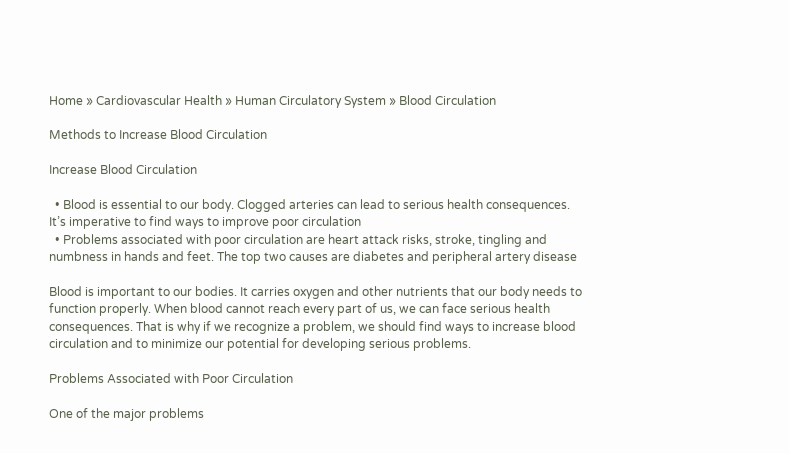Home » Cardiovascular Health » Human Circulatory System » Blood Circulation

Methods to Increase Blood Circulation

Increase Blood Circulation

  • Blood is essential to our body. Clogged arteries can lead to serious health consequences. It’s imperative to find ways to improve poor circulation
  • Problems associated with poor circulation are heart attack risks, stroke, tingling and numbness in hands and feet. The top two causes are diabetes and peripheral artery disease

Blood is important to our bodies. It carries oxygen and other nutrients that our body needs to function properly. When blood cannot reach every part of us, we can face serious health consequences. That is why if we recognize a problem, we should find ways to increase blood circulation and to minimize our potential for developing serious problems.

Problems Associated with Poor Circulation

One of the major problems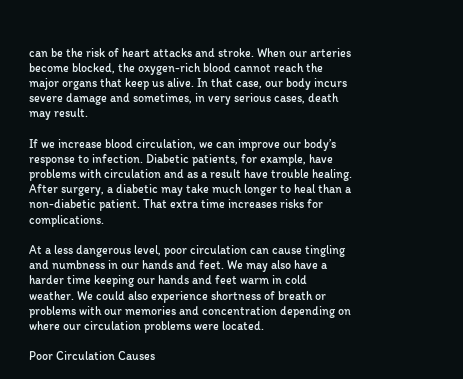can be the risk of heart attacks and stroke. When our arteries become blocked, the oxygen-rich blood cannot reach the major organs that keep us alive. In that case, our body incurs severe damage and sometimes, in very serious cases, death may result.

If we increase blood circulation, we can improve our body’s response to infection. Diabetic patients, for example, have problems with circulation and as a result have trouble healing. After surgery, a diabetic may take much longer to heal than a non-diabetic patient. That extra time increases risks for complications.

At a less dangerous level, poor circulation can cause tingling and numbness in our hands and feet. We may also have a harder time keeping our hands and feet warm in cold weather. We could also experience shortness of breath or problems with our memories and concentration depending on where our circulation problems were located.

Poor Circulation Causes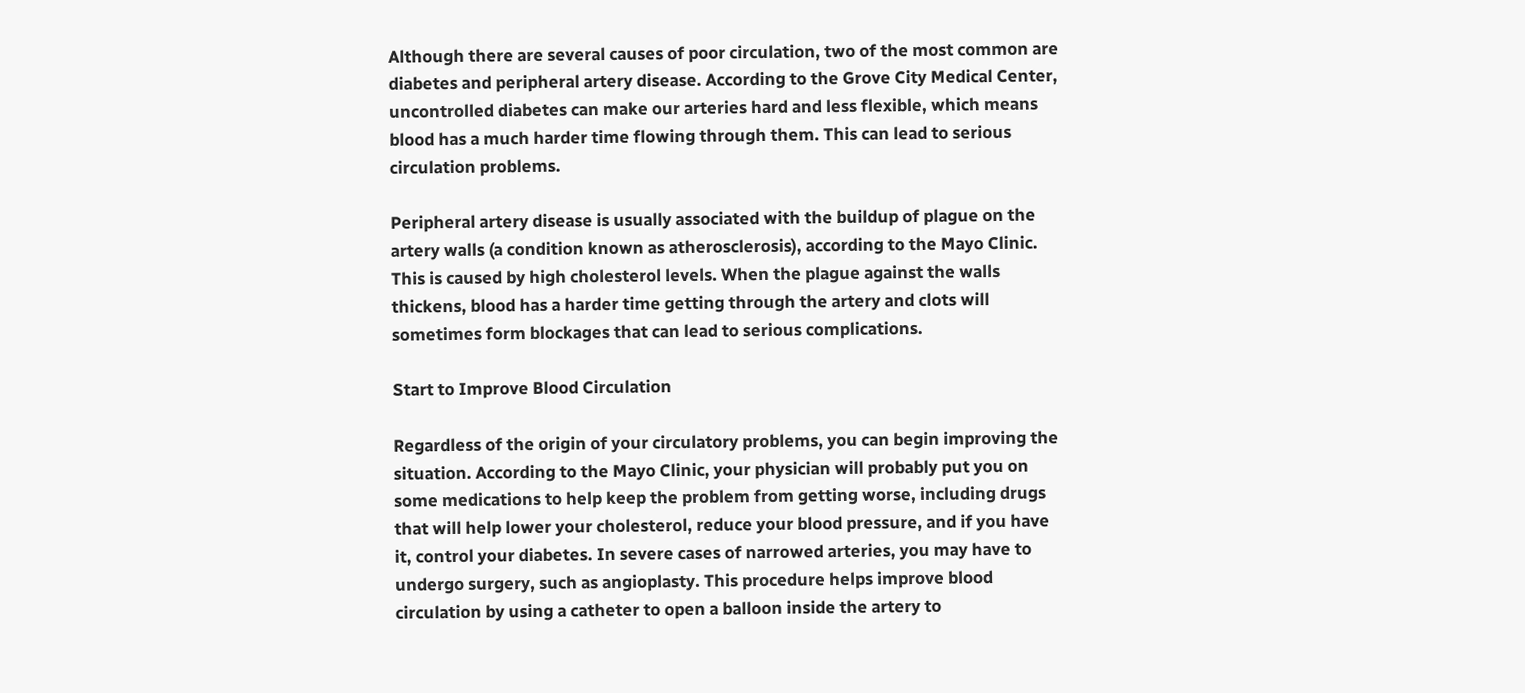Although there are several causes of poor circulation, two of the most common are diabetes and peripheral artery disease. According to the Grove City Medical Center, uncontrolled diabetes can make our arteries hard and less flexible, which means blood has a much harder time flowing through them. This can lead to serious circulation problems.

Peripheral artery disease is usually associated with the buildup of plague on the artery walls (a condition known as atherosclerosis), according to the Mayo Clinic. This is caused by high cholesterol levels. When the plague against the walls thickens, blood has a harder time getting through the artery and clots will sometimes form blockages that can lead to serious complications.

Start to Improve Blood Circulation

Regardless of the origin of your circulatory problems, you can begin improving the situation. According to the Mayo Clinic, your physician will probably put you on some medications to help keep the problem from getting worse, including drugs that will help lower your cholesterol, reduce your blood pressure, and if you have it, control your diabetes. In severe cases of narrowed arteries, you may have to undergo surgery, such as angioplasty. This procedure helps improve blood circulation by using a catheter to open a balloon inside the artery to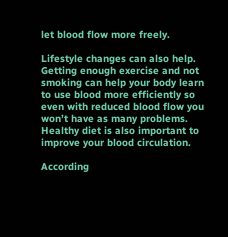let blood flow more freely.

Lifestyle changes can also help. Getting enough exercise and not smoking can help your body learn to use blood more efficiently so even with reduced blood flow you won’t have as many problems. Healthy diet is also important to improve your blood circulation.

According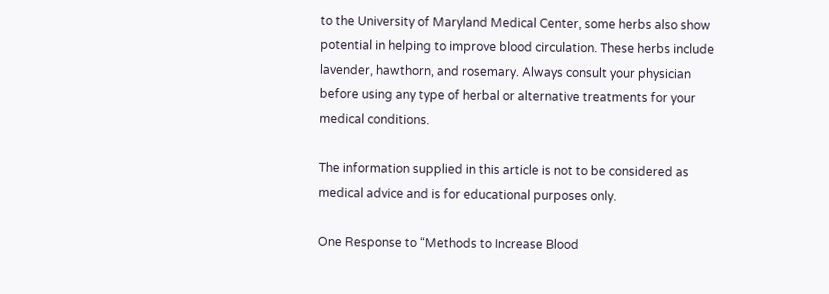to the University of Maryland Medical Center, some herbs also show potential in helping to improve blood circulation. These herbs include lavender, hawthorn, and rosemary. Always consult your physician before using any type of herbal or alternative treatments for your medical conditions.

The information supplied in this article is not to be considered as medical advice and is for educational purposes only.

One Response to “Methods to Increase Blood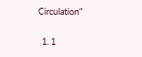Circulation”

  1. 1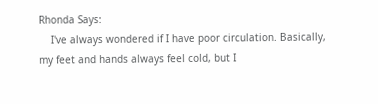Rhonda Says:
    I've always wondered if I have poor circulation. Basically, my feet and hands always feel cold, but I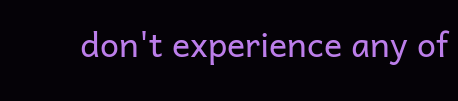don't experience any of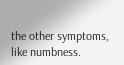the other symptoms, like numbness.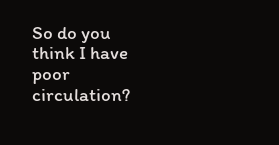So do you think I have poor circulation?